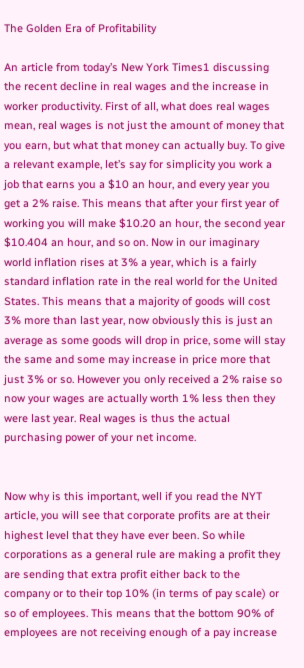The Golden Era of Profitability

An article from today’s New York Times1 discussing the recent decline in real wages and the increase in worker productivity. First of all, what does real wages mean, real wages is not just the amount of money that you earn, but what that money can actually buy. To give a relevant example, let’s say for simplicity you work a job that earns you a $10 an hour, and every year you get a 2% raise. This means that after your first year of working you will make $10.20 an hour, the second year $10.404 an hour, and so on. Now in our imaginary world inflation rises at 3% a year, which is a fairly standard inflation rate in the real world for the United States. This means that a majority of goods will cost 3% more than last year, now obviously this is just an average as some goods will drop in price, some will stay the same and some may increase in price more that just 3% or so. However you only received a 2% raise so now your wages are actually worth 1% less then they were last year. Real wages is thus the actual purchasing power of your net income.


Now why is this important, well if you read the NYT article, you will see that corporate profits are at their highest level that they have ever been. So while corporations as a general rule are making a profit they are sending that extra profit either back to the company or to their top 10% (in terms of pay scale) or so of employees. This means that the bottom 90% of employees are not receiving enough of a pay increase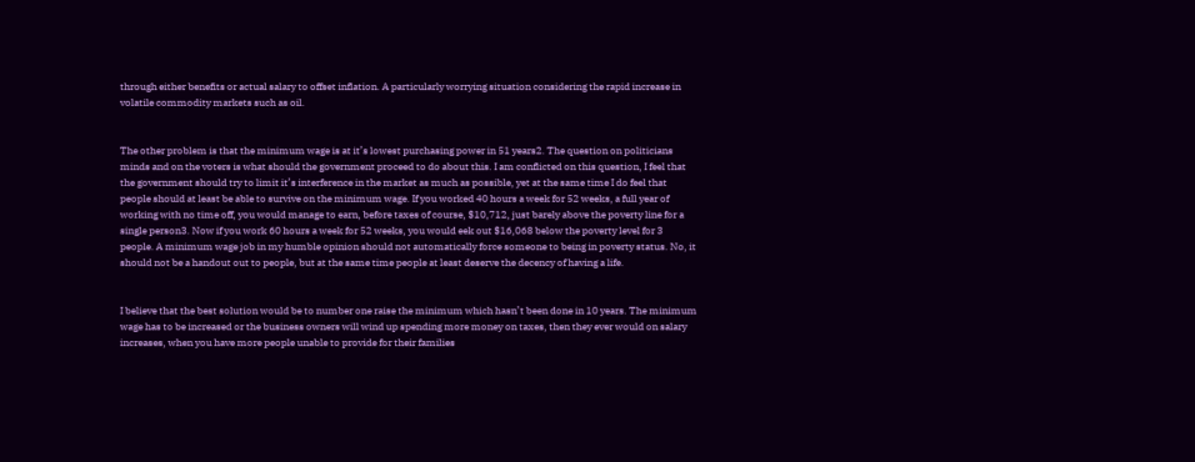through either benefits or actual salary to offset inflation. A particularly worrying situation considering the rapid increase in volatile commodity markets such as oil.


The other problem is that the minimum wage is at it’s lowest purchasing power in 51 years2. The question on politicians minds and on the voters is what should the government proceed to do about this. I am conflicted on this question, I feel that the government should try to limit it’s interference in the market as much as possible, yet at the same time I do feel that people should at least be able to survive on the minimum wage. If you worked 40 hours a week for 52 weeks, a full year of working with no time off, you would manage to earn, before taxes of course, $10,712, just barely above the poverty line for a single person3. Now if you work 60 hours a week for 52 weeks, you would eek out $16,068 below the poverty level for 3 people. A minimum wage job in my humble opinion should not automatically force someone to being in poverty status. No, it should not be a handout out to people, but at the same time people at least deserve the decency of having a life.


I believe that the best solution would be to number one raise the minimum which hasn’t been done in 10 years. The minimum wage has to be increased or the business owners will wind up spending more money on taxes, then they ever would on salary increases, when you have more people unable to provide for their families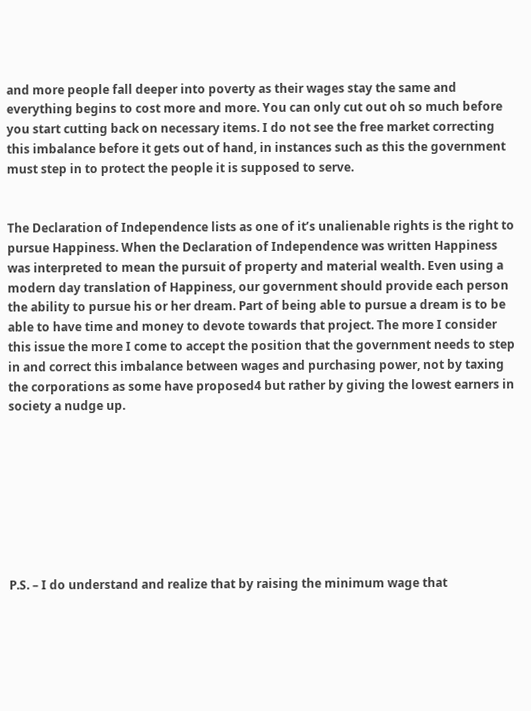and more people fall deeper into poverty as their wages stay the same and everything begins to cost more and more. You can only cut out oh so much before you start cutting back on necessary items. I do not see the free market correcting this imbalance before it gets out of hand, in instances such as this the government must step in to protect the people it is supposed to serve.


The Declaration of Independence lists as one of it’s unalienable rights is the right to pursue Happiness. When the Declaration of Independence was written Happiness was interpreted to mean the pursuit of property and material wealth. Even using a modern day translation of Happiness, our government should provide each person the ability to pursue his or her dream. Part of being able to pursue a dream is to be able to have time and money to devote towards that project. The more I consider this issue the more I come to accept the position that the government needs to step in and correct this imbalance between wages and purchasing power, not by taxing the corporations as some have proposed4 but rather by giving the lowest earners in society a nudge up.








P.S. – I do understand and realize that by raising the minimum wage that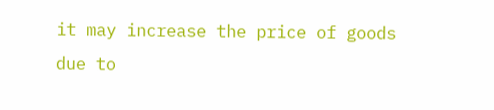it may increase the price of goods due to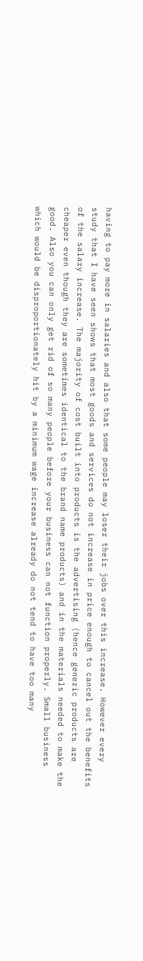having to pay more in salaries and also that some people may loser their jobs over this increase. However every study that I have seen shows that most goods and services do not increase in price enough to cancel out the benefits of the salary increase. The majority of cost built into products is the advertising (hence generic products are cheaper even though they are sometimes identical to the brand name products) and in the materials needed to make the good. Also you can only get rid of so many people before your business can not function properly. Small business which would be disproportionately hit by a minimum wage increase already do not tend to have too many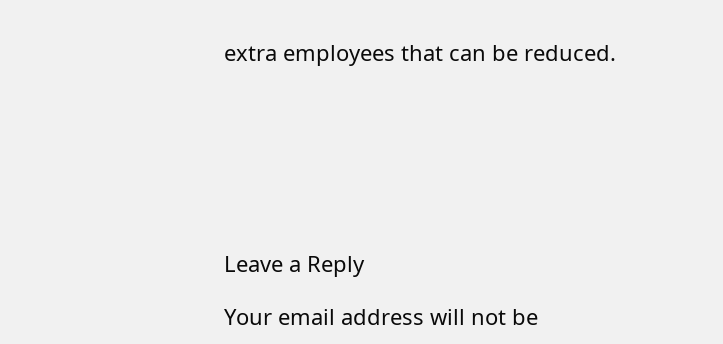extra employees that can be reduced.







Leave a Reply

Your email address will not be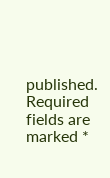published. Required fields are marked *